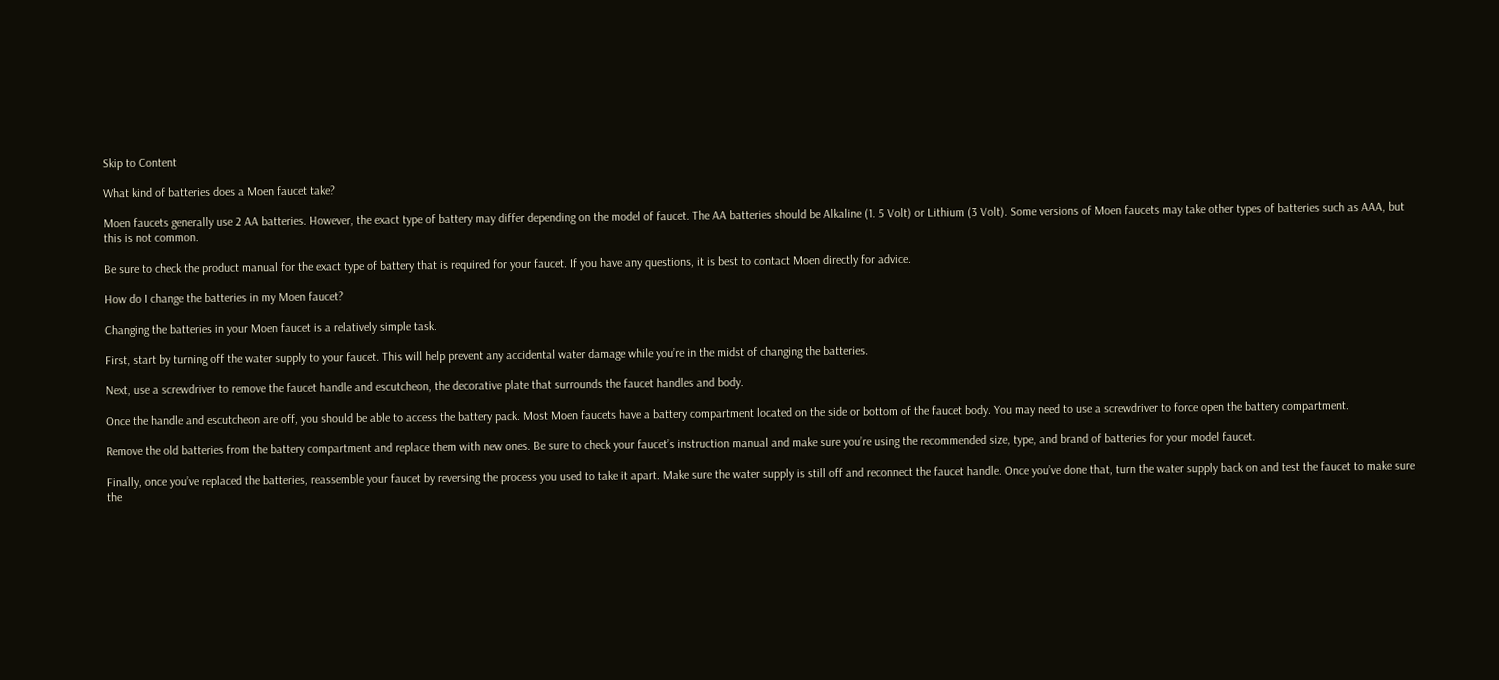Skip to Content

What kind of batteries does a Moen faucet take?

Moen faucets generally use 2 AA batteries. However, the exact type of battery may differ depending on the model of faucet. The AA batteries should be Alkaline (1. 5 Volt) or Lithium (3 Volt). Some versions of Moen faucets may take other types of batteries such as AAA, but this is not common.

Be sure to check the product manual for the exact type of battery that is required for your faucet. If you have any questions, it is best to contact Moen directly for advice.

How do I change the batteries in my Moen faucet?

Changing the batteries in your Moen faucet is a relatively simple task.

First, start by turning off the water supply to your faucet. This will help prevent any accidental water damage while you’re in the midst of changing the batteries.

Next, use a screwdriver to remove the faucet handle and escutcheon, the decorative plate that surrounds the faucet handles and body.

Once the handle and escutcheon are off, you should be able to access the battery pack. Most Moen faucets have a battery compartment located on the side or bottom of the faucet body. You may need to use a screwdriver to force open the battery compartment.

Remove the old batteries from the battery compartment and replace them with new ones. Be sure to check your faucet’s instruction manual and make sure you’re using the recommended size, type, and brand of batteries for your model faucet.

Finally, once you’ve replaced the batteries, reassemble your faucet by reversing the process you used to take it apart. Make sure the water supply is still off and reconnect the faucet handle. Once you’ve done that, turn the water supply back on and test the faucet to make sure the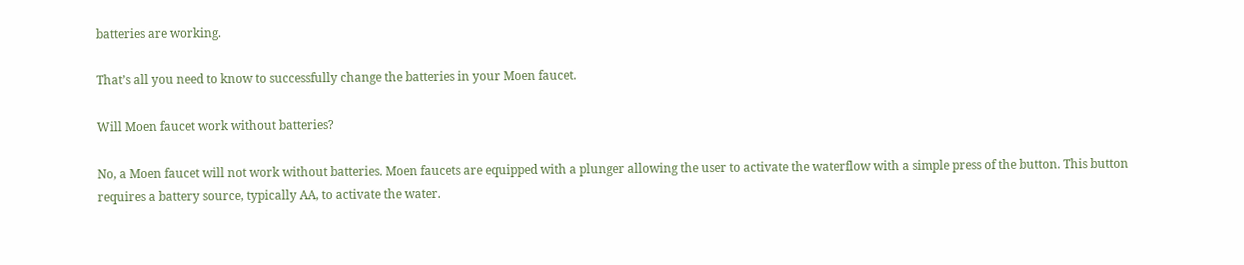batteries are working.

That’s all you need to know to successfully change the batteries in your Moen faucet.

Will Moen faucet work without batteries?

No, a Moen faucet will not work without batteries. Moen faucets are equipped with a plunger allowing the user to activate the waterflow with a simple press of the button. This button requires a battery source, typically AA, to activate the water.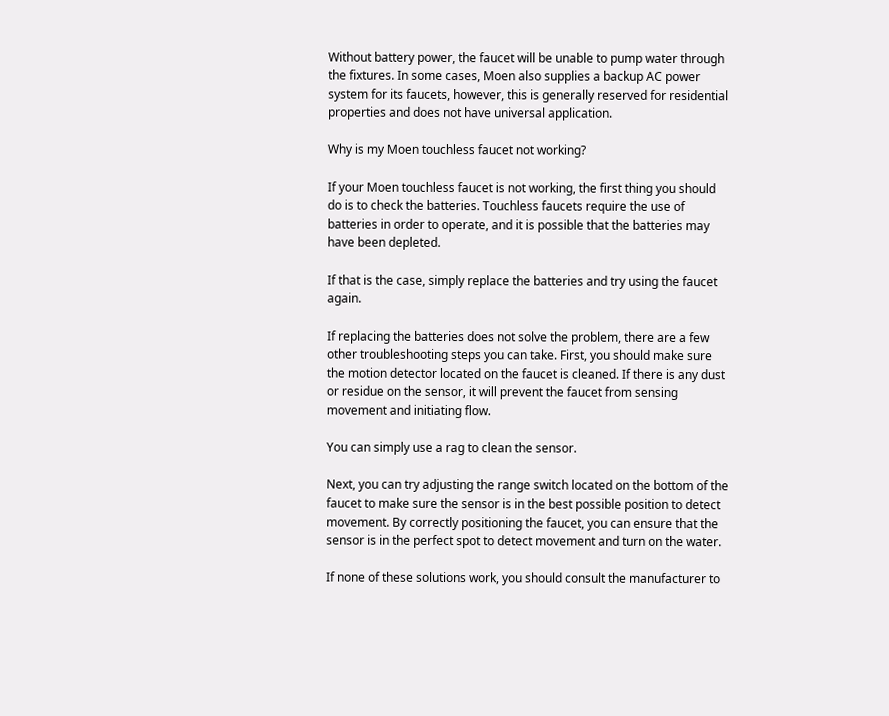Without battery power, the faucet will be unable to pump water through the fixtures. In some cases, Moen also supplies a backup AC power system for its faucets, however, this is generally reserved for residential properties and does not have universal application.

Why is my Moen touchless faucet not working?

If your Moen touchless faucet is not working, the first thing you should do is to check the batteries. Touchless faucets require the use of batteries in order to operate, and it is possible that the batteries may have been depleted.

If that is the case, simply replace the batteries and try using the faucet again.

If replacing the batteries does not solve the problem, there are a few other troubleshooting steps you can take. First, you should make sure the motion detector located on the faucet is cleaned. If there is any dust or residue on the sensor, it will prevent the faucet from sensing movement and initiating flow.

You can simply use a rag to clean the sensor.

Next, you can try adjusting the range switch located on the bottom of the faucet to make sure the sensor is in the best possible position to detect movement. By correctly positioning the faucet, you can ensure that the sensor is in the perfect spot to detect movement and turn on the water.

If none of these solutions work, you should consult the manufacturer to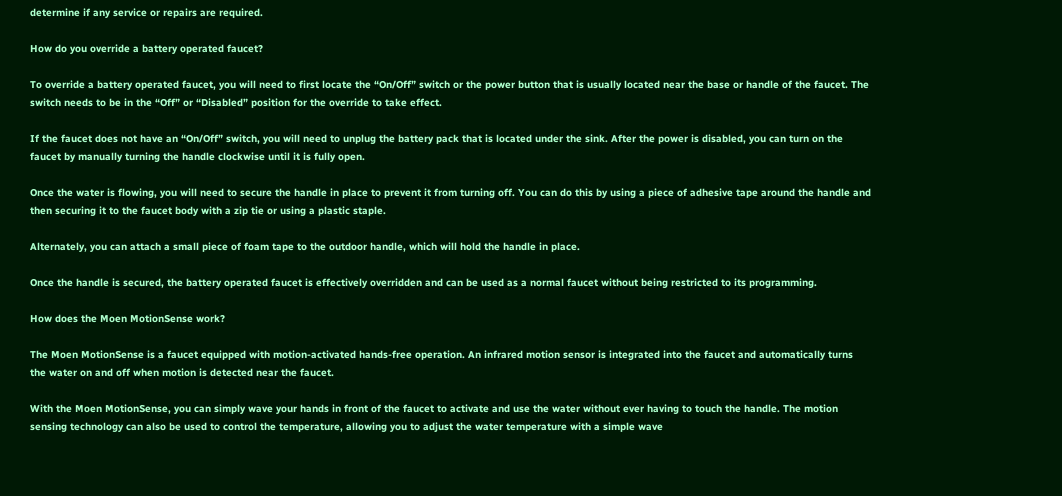determine if any service or repairs are required.

How do you override a battery operated faucet?

To override a battery operated faucet, you will need to first locate the “On/Off” switch or the power button that is usually located near the base or handle of the faucet. The switch needs to be in the “Off” or “Disabled” position for the override to take effect.

If the faucet does not have an “On/Off” switch, you will need to unplug the battery pack that is located under the sink. After the power is disabled, you can turn on the faucet by manually turning the handle clockwise until it is fully open.

Once the water is flowing, you will need to secure the handle in place to prevent it from turning off. You can do this by using a piece of adhesive tape around the handle and then securing it to the faucet body with a zip tie or using a plastic staple.

Alternately, you can attach a small piece of foam tape to the outdoor handle, which will hold the handle in place.

Once the handle is secured, the battery operated faucet is effectively overridden and can be used as a normal faucet without being restricted to its programming.

How does the Moen MotionSense work?

The Moen MotionSense is a faucet equipped with motion-activated hands-free operation. An infrared motion sensor is integrated into the faucet and automatically turns the water on and off when motion is detected near the faucet.

With the Moen MotionSense, you can simply wave your hands in front of the faucet to activate and use the water without ever having to touch the handle. The motion sensing technology can also be used to control the temperature, allowing you to adjust the water temperature with a simple wave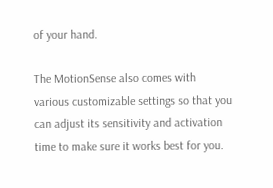of your hand.

The MotionSense also comes with various customizable settings so that you can adjust its sensitivity and activation time to make sure it works best for you.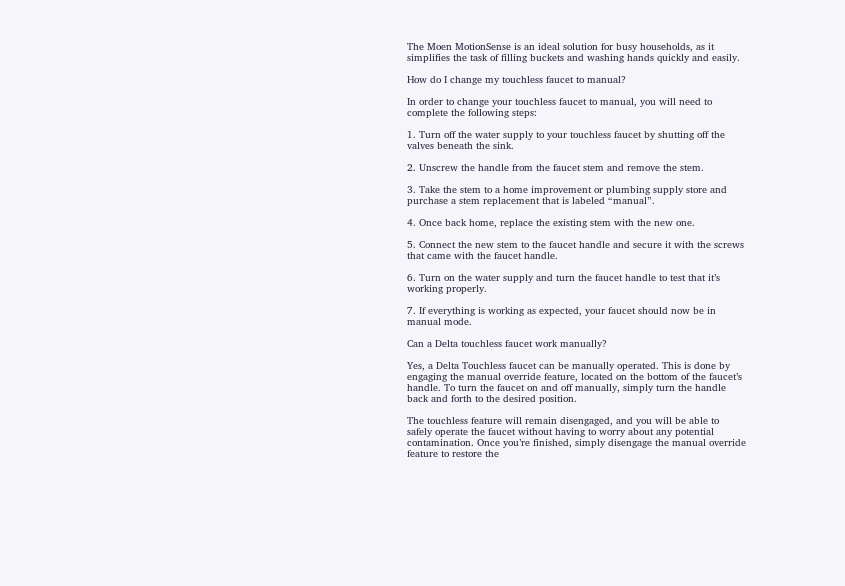The Moen MotionSense is an ideal solution for busy households, as it simplifies the task of filling buckets and washing hands quickly and easily.

How do I change my touchless faucet to manual?

In order to change your touchless faucet to manual, you will need to complete the following steps:

1. Turn off the water supply to your touchless faucet by shutting off the valves beneath the sink.

2. Unscrew the handle from the faucet stem and remove the stem.

3. Take the stem to a home improvement or plumbing supply store and purchase a stem replacement that is labeled “manual”.

4. Once back home, replace the existing stem with the new one.

5. Connect the new stem to the faucet handle and secure it with the screws that came with the faucet handle.

6. Turn on the water supply and turn the faucet handle to test that it’s working properly.

7. If everything is working as expected, your faucet should now be in manual mode.

Can a Delta touchless faucet work manually?

Yes, a Delta Touchless faucet can be manually operated. This is done by engaging the manual override feature, located on the bottom of the faucet’s handle. To turn the faucet on and off manually, simply turn the handle back and forth to the desired position.

The touchless feature will remain disengaged, and you will be able to safely operate the faucet without having to worry about any potential contamination. Once you’re finished, simply disengage the manual override feature to restore the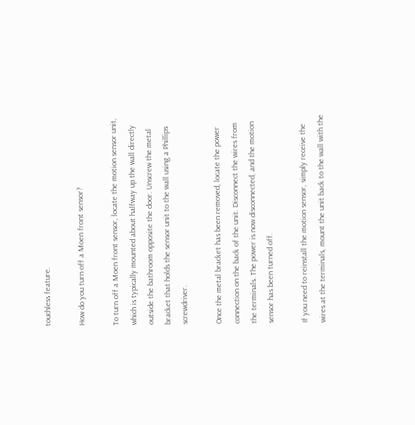touchless feature.

How do you turn off a Moen front sensor?

To turn off a Moen front sensor, locate the motion sensor unit, which is typically mounted about halfway up the wall directly outside the bathroom opposite the door. Unscrew the metal bracket that holds the sensor unit to the wall using a Phillips screwdriver.

Once the metal bracket has been removed, locate the power connection on the back of the unit. Disconnect the wires from the terminals. The power is now disconnected, and the motion sensor has been turned off.

If you need to reinstall the motion sensor, simply receive the wires at the terminals, mount the unit back to the wall with the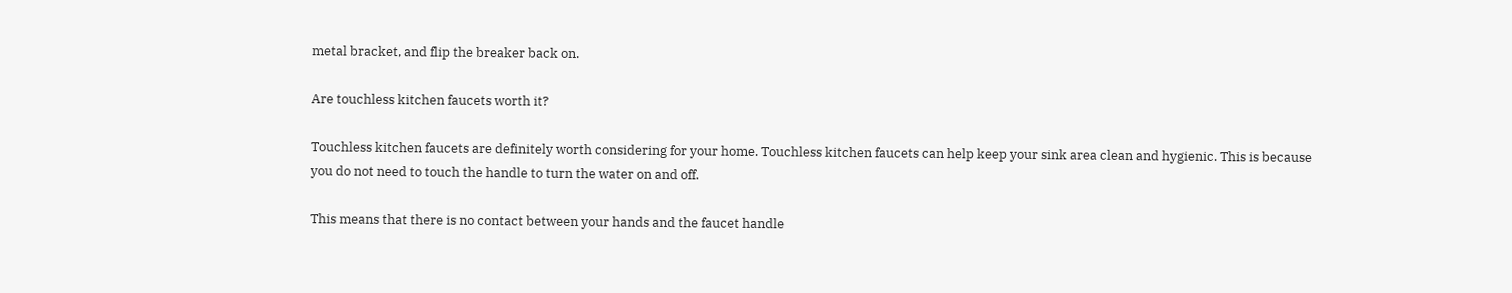metal bracket, and flip the breaker back on.

Are touchless kitchen faucets worth it?

Touchless kitchen faucets are definitely worth considering for your home. Touchless kitchen faucets can help keep your sink area clean and hygienic. This is because you do not need to touch the handle to turn the water on and off.

This means that there is no contact between your hands and the faucet handle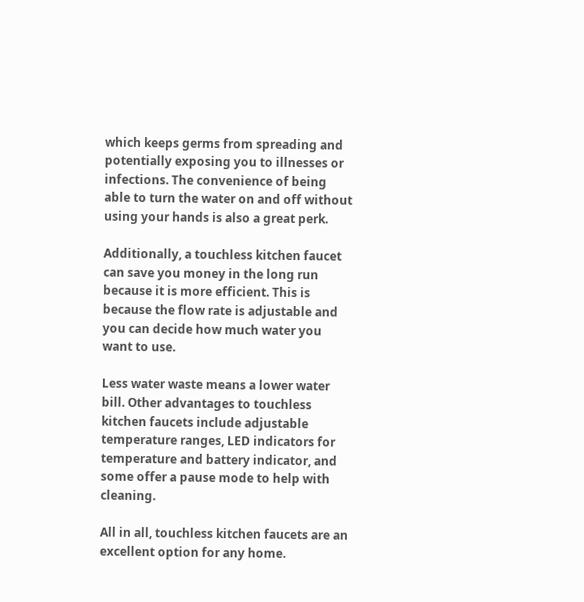which keeps germs from spreading and potentially exposing you to illnesses or infections. The convenience of being able to turn the water on and off without using your hands is also a great perk.

Additionally, a touchless kitchen faucet can save you money in the long run because it is more efficient. This is because the flow rate is adjustable and you can decide how much water you want to use.

Less water waste means a lower water bill. Other advantages to touchless kitchen faucets include adjustable temperature ranges, LED indicators for temperature and battery indicator, and some offer a pause mode to help with cleaning.

All in all, touchless kitchen faucets are an excellent option for any home.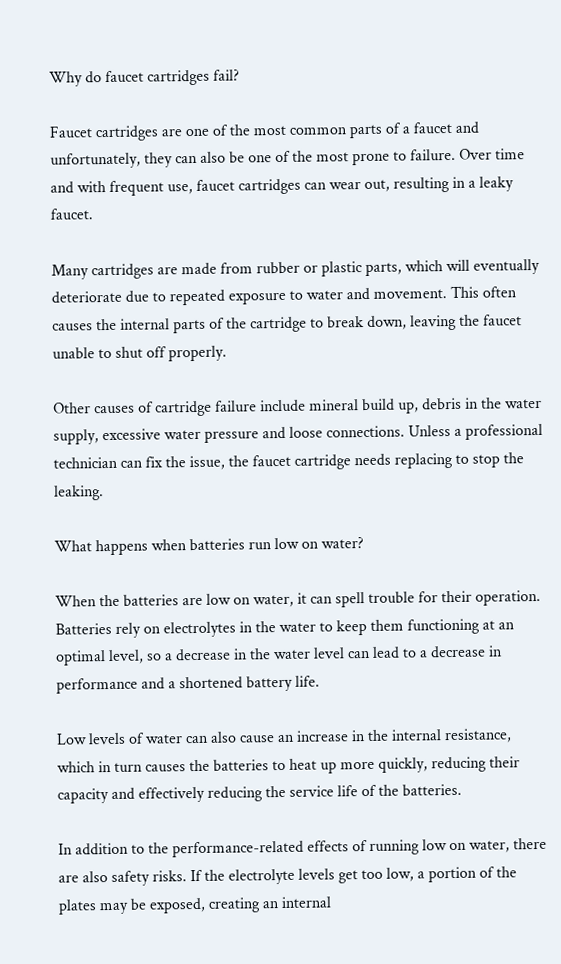Why do faucet cartridges fail?

Faucet cartridges are one of the most common parts of a faucet and unfortunately, they can also be one of the most prone to failure. Over time and with frequent use, faucet cartridges can wear out, resulting in a leaky faucet.

Many cartridges are made from rubber or plastic parts, which will eventually deteriorate due to repeated exposure to water and movement. This often causes the internal parts of the cartridge to break down, leaving the faucet unable to shut off properly.

Other causes of cartridge failure include mineral build up, debris in the water supply, excessive water pressure and loose connections. Unless a professional technician can fix the issue, the faucet cartridge needs replacing to stop the leaking.

What happens when batteries run low on water?

When the batteries are low on water, it can spell trouble for their operation. Batteries rely on electrolytes in the water to keep them functioning at an optimal level, so a decrease in the water level can lead to a decrease in performance and a shortened battery life.

Low levels of water can also cause an increase in the internal resistance, which in turn causes the batteries to heat up more quickly, reducing their capacity and effectively reducing the service life of the batteries.

In addition to the performance-related effects of running low on water, there are also safety risks. If the electrolyte levels get too low, a portion of the plates may be exposed, creating an internal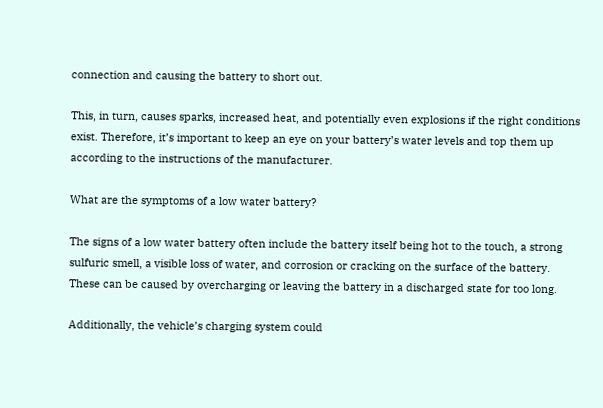connection and causing the battery to short out.

This, in turn, causes sparks, increased heat, and potentially even explosions if the right conditions exist. Therefore, it’s important to keep an eye on your battery’s water levels and top them up according to the instructions of the manufacturer.

What are the symptoms of a low water battery?

The signs of a low water battery often include the battery itself being hot to the touch, a strong sulfuric smell, a visible loss of water, and corrosion or cracking on the surface of the battery. These can be caused by overcharging or leaving the battery in a discharged state for too long.

Additionally, the vehicle’s charging system could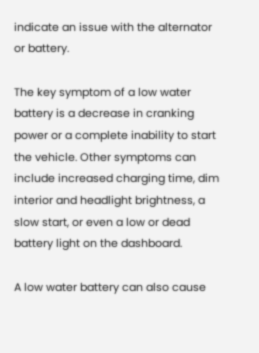indicate an issue with the alternator or battery.

The key symptom of a low water battery is a decrease in cranking power or a complete inability to start the vehicle. Other symptoms can include increased charging time, dim interior and headlight brightness, a slow start, or even a low or dead battery light on the dashboard.

A low water battery can also cause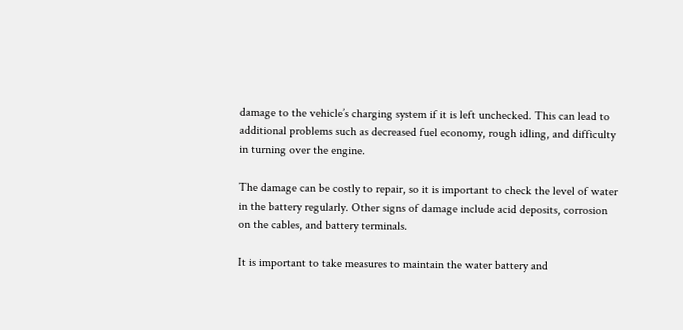damage to the vehicle’s charging system if it is left unchecked. This can lead to additional problems such as decreased fuel economy, rough idling, and difficulty in turning over the engine.

The damage can be costly to repair, so it is important to check the level of water in the battery regularly. Other signs of damage include acid deposits, corrosion on the cables, and battery terminals.

It is important to take measures to maintain the water battery and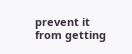prevent it from getting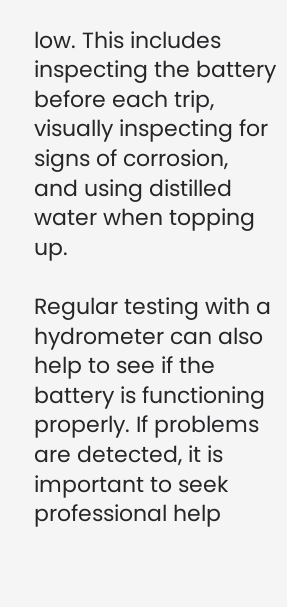low. This includes inspecting the battery before each trip, visually inspecting for signs of corrosion, and using distilled water when topping up.

Regular testing with a hydrometer can also help to see if the battery is functioning properly. If problems are detected, it is important to seek professional help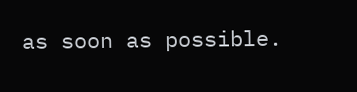as soon as possible.